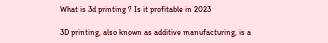What is 3d printing ? Is it profitable in 2023

3D printing, also known as additive manufacturing, is a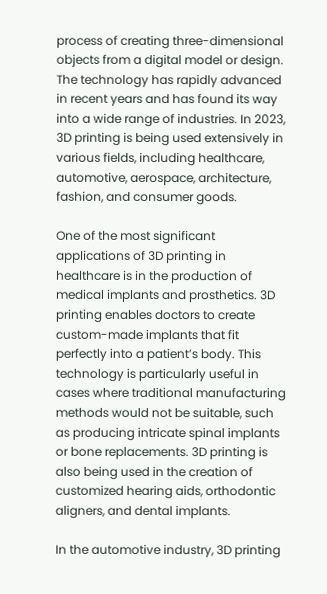process of creating three-dimensional objects from a digital model or design. The technology has rapidly advanced in recent years and has found its way into a wide range of industries. In 2023, 3D printing is being used extensively in various fields, including healthcare, automotive, aerospace, architecture, fashion, and consumer goods.

One of the most significant applications of 3D printing in healthcare is in the production of medical implants and prosthetics. 3D printing enables doctors to create custom-made implants that fit perfectly into a patient’s body. This technology is particularly useful in cases where traditional manufacturing methods would not be suitable, such as producing intricate spinal implants or bone replacements. 3D printing is also being used in the creation of customized hearing aids, orthodontic aligners, and dental implants.

In the automotive industry, 3D printing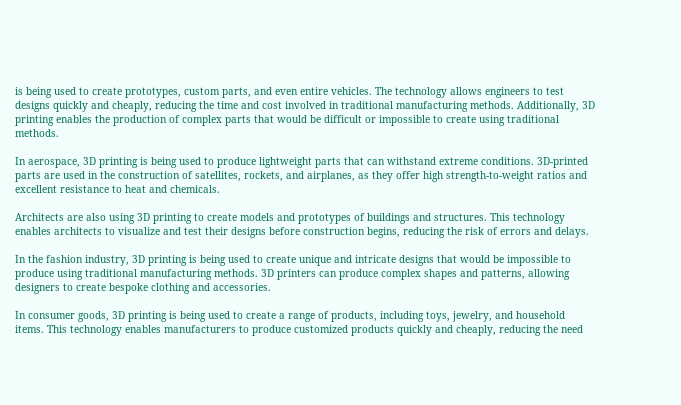is being used to create prototypes, custom parts, and even entire vehicles. The technology allows engineers to test designs quickly and cheaply, reducing the time and cost involved in traditional manufacturing methods. Additionally, 3D printing enables the production of complex parts that would be difficult or impossible to create using traditional methods.

In aerospace, 3D printing is being used to produce lightweight parts that can withstand extreme conditions. 3D-printed parts are used in the construction of satellites, rockets, and airplanes, as they offer high strength-to-weight ratios and excellent resistance to heat and chemicals.

Architects are also using 3D printing to create models and prototypes of buildings and structures. This technology enables architects to visualize and test their designs before construction begins, reducing the risk of errors and delays.

In the fashion industry, 3D printing is being used to create unique and intricate designs that would be impossible to produce using traditional manufacturing methods. 3D printers can produce complex shapes and patterns, allowing designers to create bespoke clothing and accessories.

In consumer goods, 3D printing is being used to create a range of products, including toys, jewelry, and household items. This technology enables manufacturers to produce customized products quickly and cheaply, reducing the need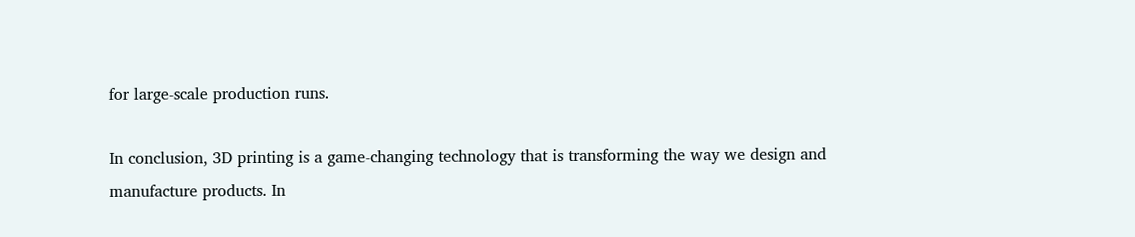for large-scale production runs.

In conclusion, 3D printing is a game-changing technology that is transforming the way we design and manufacture products. In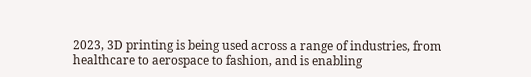2023, 3D printing is being used across a range of industries, from healthcare to aerospace to fashion, and is enabling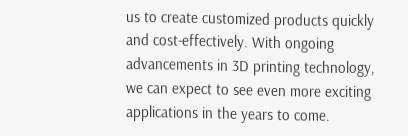us to create customized products quickly and cost-effectively. With ongoing advancements in 3D printing technology, we can expect to see even more exciting applications in the years to come.